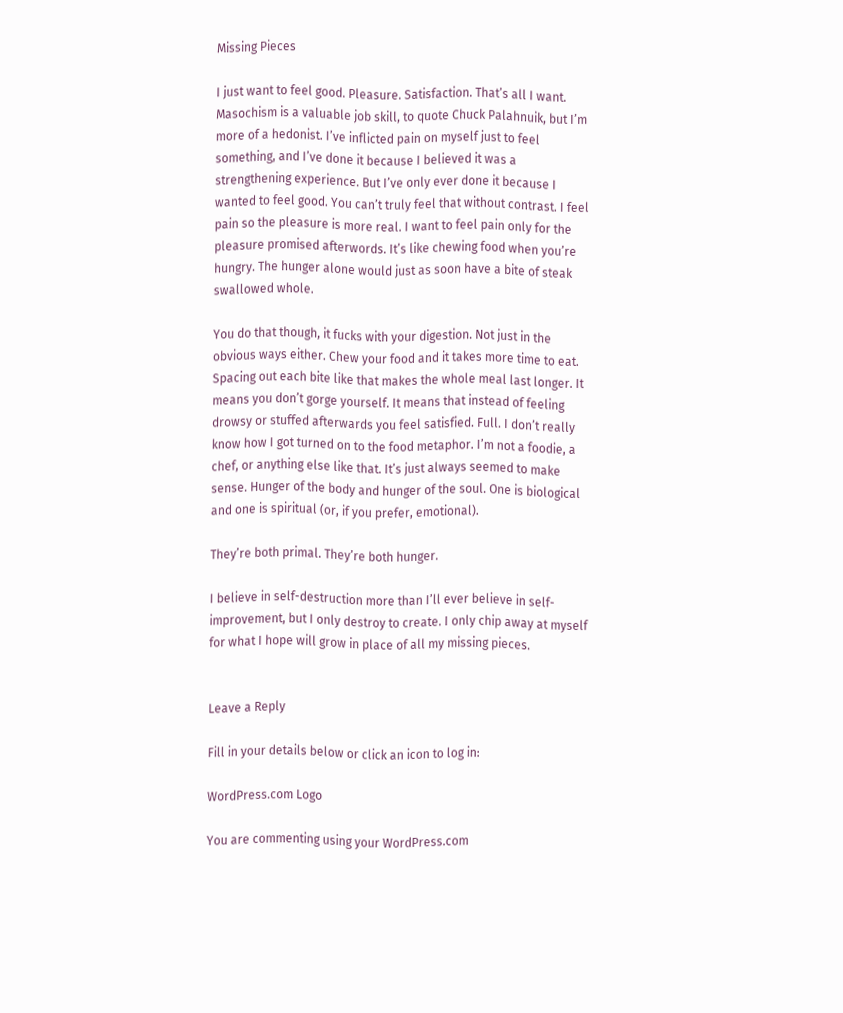Missing Pieces

I just want to feel good. Pleasure. Satisfaction. That’s all I want. Masochism is a valuable job skill, to quote Chuck Palahnuik, but I’m more of a hedonist. I’ve inflicted pain on myself just to feel something, and I’ve done it because I believed it was a strengthening experience. But I’ve only ever done it because I wanted to feel good. You can’t truly feel that without contrast. I feel pain so the pleasure is more real. I want to feel pain only for the pleasure promised afterwords. It’s like chewing food when you’re hungry. The hunger alone would just as soon have a bite of steak swallowed whole.

You do that though, it fucks with your digestion. Not just in the obvious ways either. Chew your food and it takes more time to eat. Spacing out each bite like that makes the whole meal last longer. It means you don’t gorge yourself. It means that instead of feeling drowsy or stuffed afterwards you feel satisfied. Full. I don’t really know how I got turned on to the food metaphor. I’m not a foodie, a chef, or anything else like that. It’s just always seemed to make sense. Hunger of the body and hunger of the soul. One is biological and one is spiritual (or, if you prefer, emotional).

They’re both primal. They’re both hunger.

I believe in self-destruction more than I’ll ever believe in self-improvement, but I only destroy to create. I only chip away at myself for what I hope will grow in place of all my missing pieces.


Leave a Reply

Fill in your details below or click an icon to log in:

WordPress.com Logo

You are commenting using your WordPress.com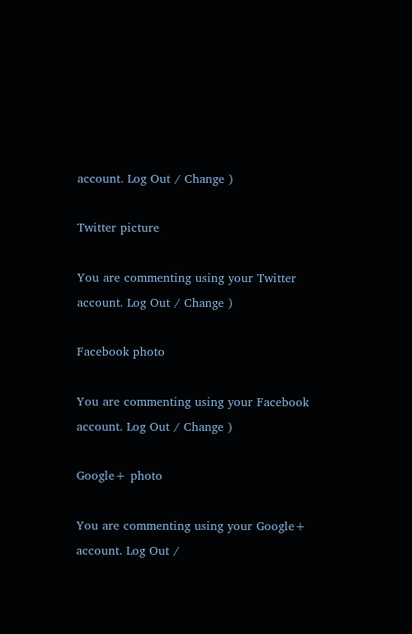account. Log Out / Change )

Twitter picture

You are commenting using your Twitter account. Log Out / Change )

Facebook photo

You are commenting using your Facebook account. Log Out / Change )

Google+ photo

You are commenting using your Google+ account. Log Out /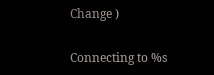Change )

Connecting to %s